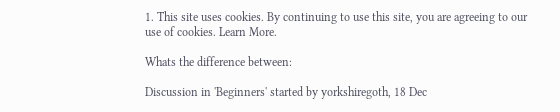1. This site uses cookies. By continuing to use this site, you are agreeing to our use of cookies. Learn More.

Whats the difference between:

Discussion in 'Beginners' started by yorkshiregoth, 18 Dec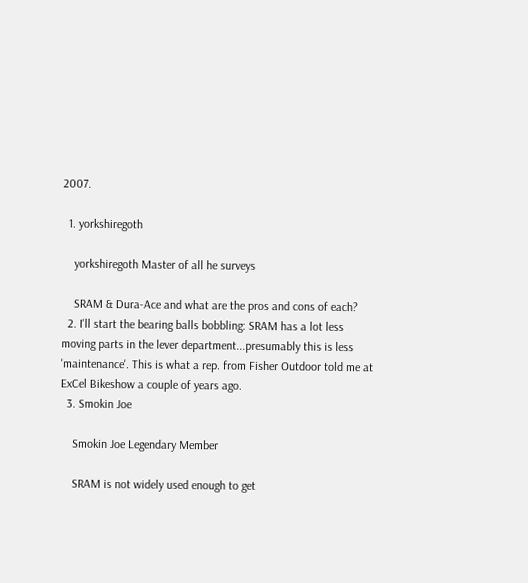2007.

  1. yorkshiregoth

    yorkshiregoth Master of all he surveys

    SRAM & Dura-Ace and what are the pros and cons of each?
  2. I'll start the bearing balls bobbling: SRAM has a lot less moving parts in the lever department...presumably this is less 'maintenance'. This is what a rep. from Fisher Outdoor told me at ExCel Bikeshow a couple of years ago.
  3. Smokin Joe

    Smokin Joe Legendary Member

    SRAM is not widely used enough to get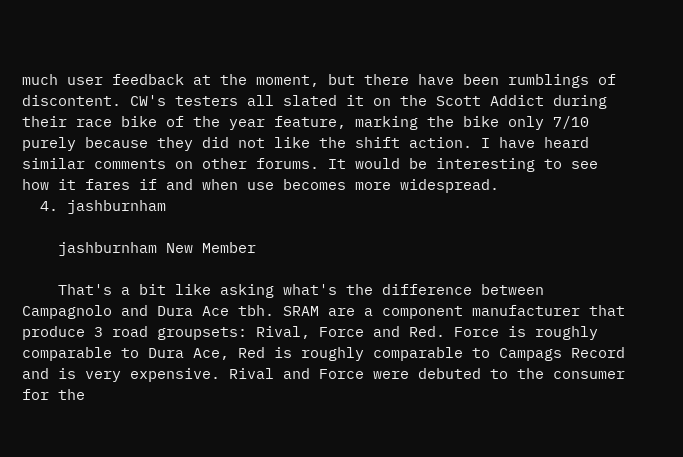much user feedback at the moment, but there have been rumblings of discontent. CW's testers all slated it on the Scott Addict during their race bike of the year feature, marking the bike only 7/10 purely because they did not like the shift action. I have heard similar comments on other forums. It would be interesting to see how it fares if and when use becomes more widespread.
  4. jashburnham

    jashburnham New Member

    That's a bit like asking what's the difference between Campagnolo and Dura Ace tbh. SRAM are a component manufacturer that produce 3 road groupsets: Rival, Force and Red. Force is roughly comparable to Dura Ace, Red is roughly comparable to Campags Record and is very expensive. Rival and Force were debuted to the consumer for the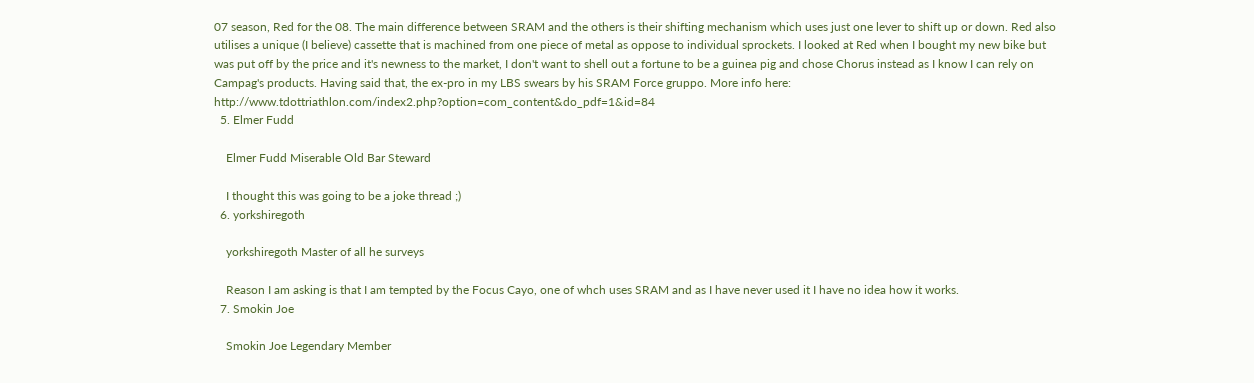07 season, Red for the 08. The main difference between SRAM and the others is their shifting mechanism which uses just one lever to shift up or down. Red also utilises a unique (I believe) cassette that is machined from one piece of metal as oppose to individual sprockets. I looked at Red when I bought my new bike but was put off by the price and it's newness to the market, I don't want to shell out a fortune to be a guinea pig and chose Chorus instead as I know I can rely on Campag's products. Having said that, the ex-pro in my LBS swears by his SRAM Force gruppo. More info here: http://www.tdottriathlon.com/index2.php?option=com_content&do_pdf=1&id=84
  5. Elmer Fudd

    Elmer Fudd Miserable Old Bar Steward

    I thought this was going to be a joke thread ;)
  6. yorkshiregoth

    yorkshiregoth Master of all he surveys

    Reason I am asking is that I am tempted by the Focus Cayo, one of whch uses SRAM and as I have never used it I have no idea how it works.
  7. Smokin Joe

    Smokin Joe Legendary Member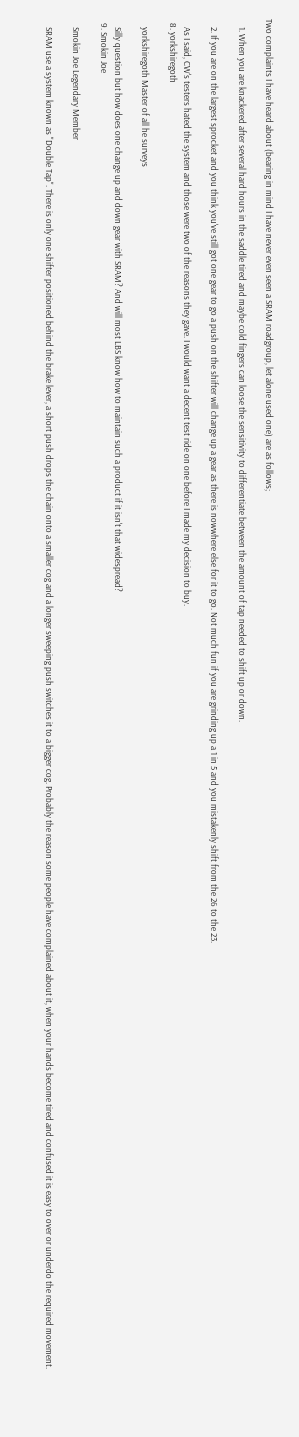Two complaints I have heard about (bearing in mind I have never even seen a SRAM roadgroup, let alone used one) are as follows;

    1. When you are knackered after several hard hours in the saddle tired and maybe cold fingers can loose the sensitivity to differentiate between the amount of tap needed to shift up or down.

    2. If you are on the largest sprocket and you think you've still got one gear to go a push on the shifter will change up a gear as there is nowwhere else for it to go. Not much fun if you are grinding up a 1 in 5 and you mistakenly shift from the 26 to the 23.

    As I said, CW's testers hated the system and those were two of the reasons they gave. I would want a decent test ride on one before I made my decision to buy.
  8. yorkshiregoth

    yorkshiregoth Master of all he surveys

    Silly question but how does one change up and down gear with SRAM? And will most LBS know how to maintain such a product if it isn't that widespread?
  9. Smokin Joe

    Smokin Joe Legendary Member

    SRAM use a system known as "Double Tap". There is only one shifter positioned behind the brake lever, a short push drops the chain onto a smaller cog and a longer sweeping push switches it to a bigger cog. Probably the reason some people have complained about it, when your hands become tired and confused it is easy to over or underdo the required movement.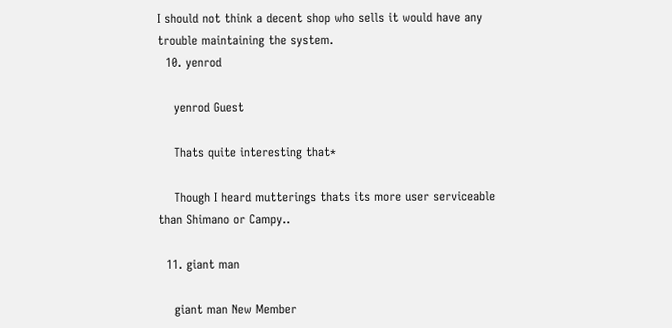I should not think a decent shop who sells it would have any trouble maintaining the system.
  10. yenrod

    yenrod Guest

    Thats quite interesting that*

    Though I heard mutterings thats its more user serviceable than Shimano or Campy..

  11. giant man

    giant man New Member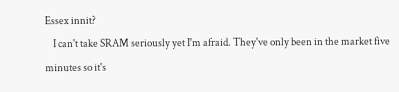Essex innit?
    I can't take SRAM seriously yet I'm afraid. They've only been in the market five minutes so it's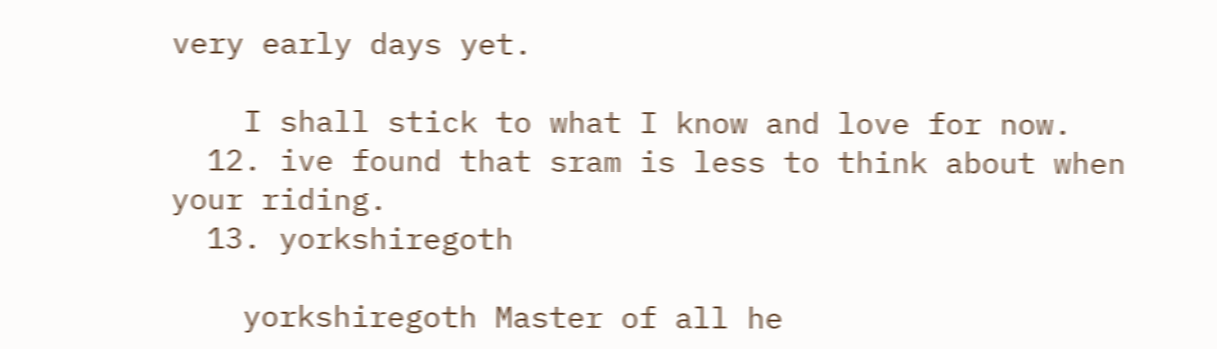very early days yet.

    I shall stick to what I know and love for now.
  12. ive found that sram is less to think about when your riding.
  13. yorkshiregoth

    yorkshiregoth Master of all he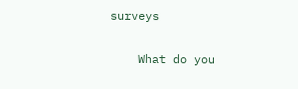surveys

    What do you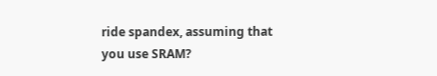ride spandex, assuming that you use SRAM?